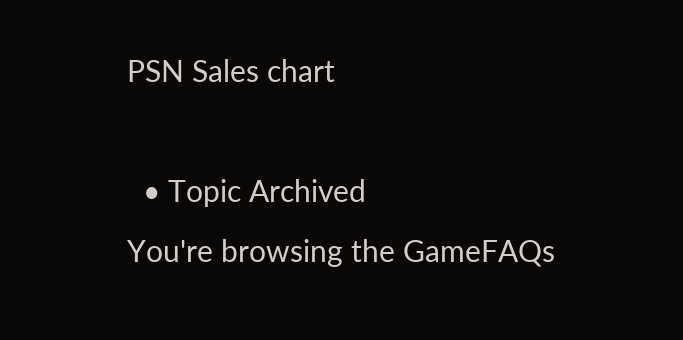PSN Sales chart

  • Topic Archived
You're browsing the GameFAQs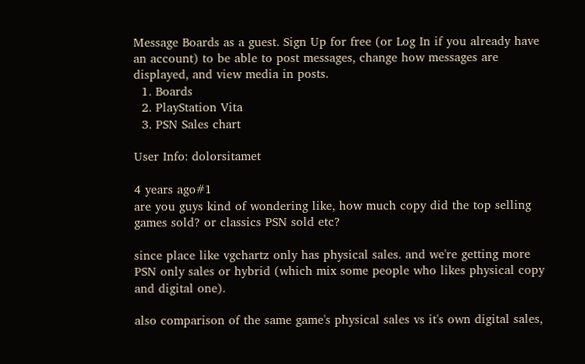Message Boards as a guest. Sign Up for free (or Log In if you already have an account) to be able to post messages, change how messages are displayed, and view media in posts.
  1. Boards
  2. PlayStation Vita
  3. PSN Sales chart

User Info: dolorsitamet

4 years ago#1
are you guys kind of wondering like, how much copy did the top selling games sold? or classics PSN sold etc?

since place like vgchartz only has physical sales. and we're getting more PSN only sales or hybrid (which mix some people who likes physical copy and digital one).

also comparison of the same game's physical sales vs it's own digital sales,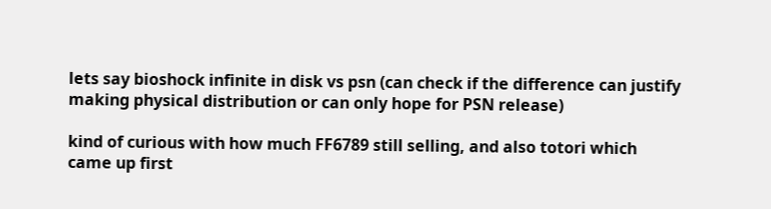lets say bioshock infinite in disk vs psn (can check if the difference can justify making physical distribution or can only hope for PSN release)

kind of curious with how much FF6789 still selling, and also totori which came up first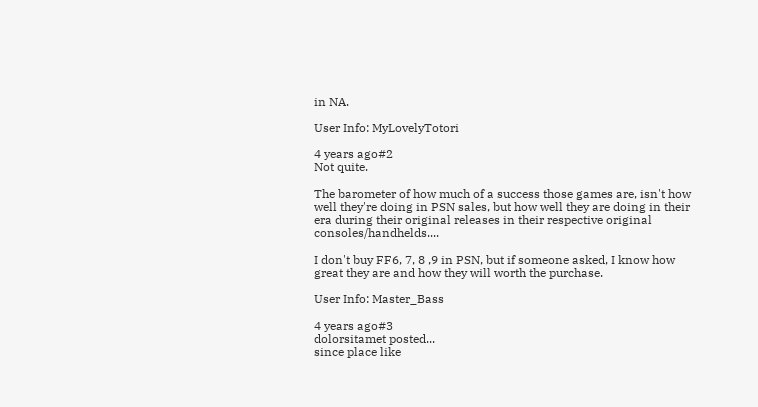in NA.

User Info: MyLovelyTotori

4 years ago#2
Not quite.

The barometer of how much of a success those games are, isn't how well they're doing in PSN sales, but how well they are doing in their era during their original releases in their respective original consoles/handhelds....

I don't buy FF6, 7, 8 ,9 in PSN, but if someone asked, I know how great they are and how they will worth the purchase.

User Info: Master_Bass

4 years ago#3
dolorsitamet posted...
since place like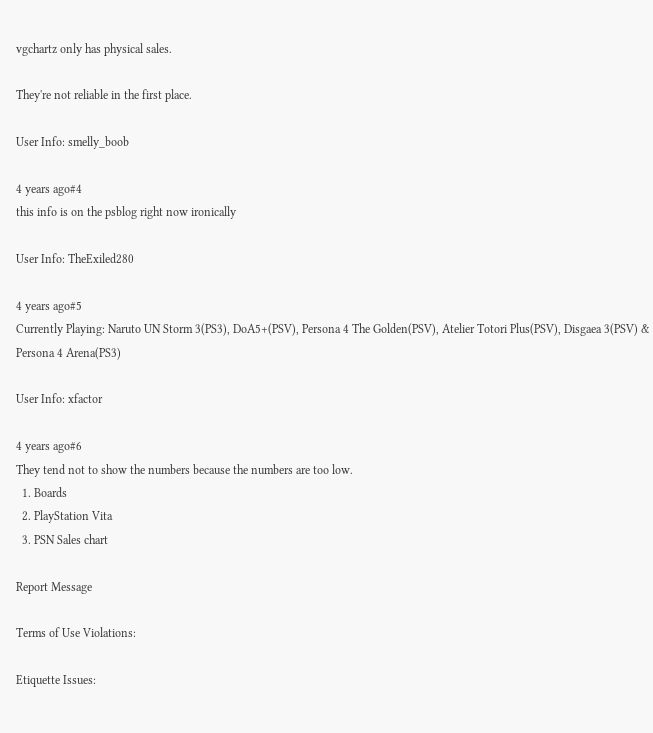vgchartz only has physical sales.

They're not reliable in the first place.

User Info: smelly_boob

4 years ago#4
this info is on the psblog right now ironically

User Info: TheExiled280

4 years ago#5
Currently Playing: Naruto UN Storm 3(PS3), DoA5+(PSV), Persona 4 The Golden(PSV), Atelier Totori Plus(PSV), Disgaea 3(PSV) & Persona 4 Arena(PS3)

User Info: xfactor

4 years ago#6
They tend not to show the numbers because the numbers are too low.
  1. Boards
  2. PlayStation Vita
  3. PSN Sales chart

Report Message

Terms of Use Violations:

Etiquette Issues: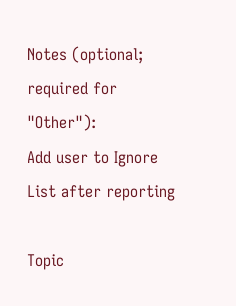Notes (optional; required for "Other"):
Add user to Ignore List after reporting

Topic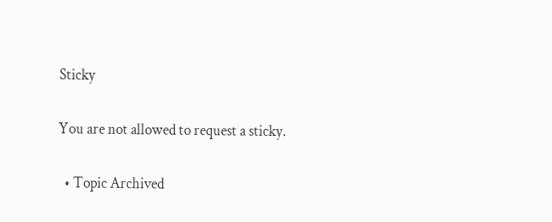Sticky

You are not allowed to request a sticky.

  • Topic Archived